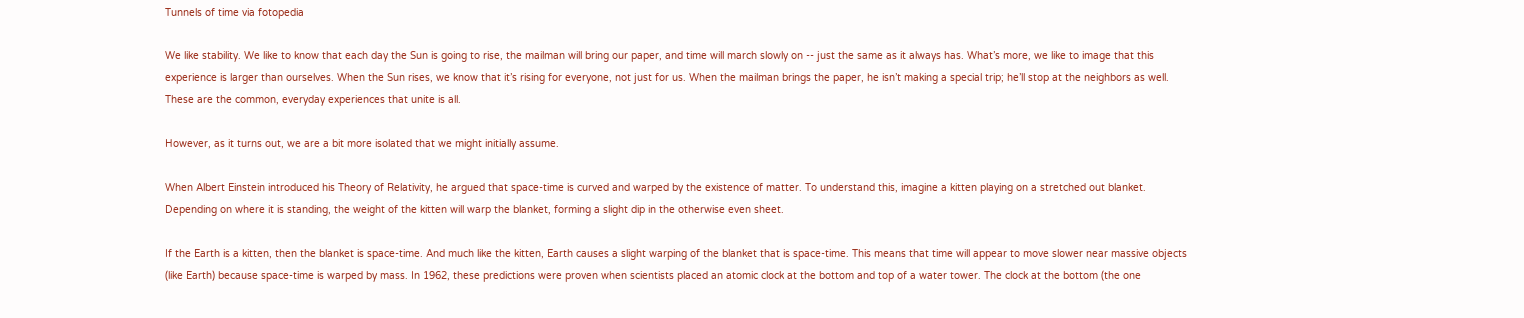Tunnels of time via fotopedia

We like stability. We like to know that each day the Sun is going to rise, the mailman will bring our paper, and time will march slowly on -- just the same as it always has. What’s more, we like to image that this experience is larger than ourselves. When the Sun rises, we know that it’s rising for everyone, not just for us. When the mailman brings the paper, he isn’t making a special trip; he’ll stop at the neighbors as well. These are the common, everyday experiences that unite is all.

However, as it turns out, we are a bit more isolated that we might initially assume.

When Albert Einstein introduced his Theory of Relativity, he argued that space-time is curved and warped by the existence of matter. To understand this, imagine a kitten playing on a stretched out blanket. Depending on where it is standing, the weight of the kitten will warp the blanket, forming a slight dip in the otherwise even sheet.

If the Earth is a kitten, then the blanket is space-time. And much like the kitten, Earth causes a slight warping of the blanket that is space-time. This means that time will appear to move slower near massive objects (like Earth) because space-time is warped by mass. In 1962, these predictions were proven when scientists placed an atomic clock at the bottom and top of a water tower. The clock at the bottom (the one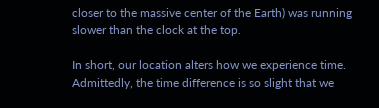closer to the massive center of the Earth) was running slower than the clock at the top.

In short, our location alters how we experience time. Admittedly, the time difference is so slight that we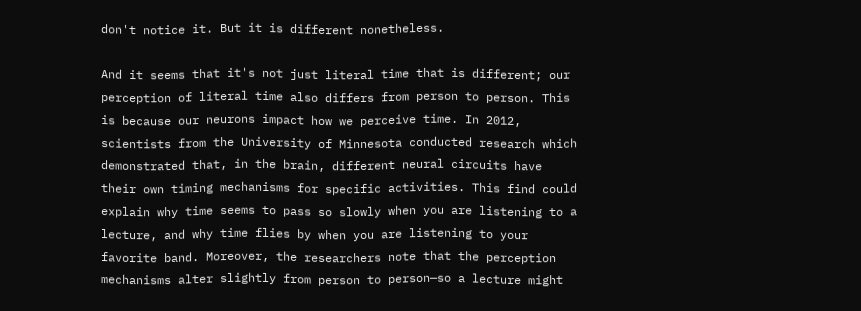don't notice it. But it is different nonetheless.

And it seems that it's not just literal time that is different; our perception of literal time also differs from person to person. This is because our neurons impact how we perceive time. In 2012, scientists from the University of Minnesota conducted research which demonstrated that, in the brain, different neural circuits have their own timing mechanisms for specific activities. This find could explain why time seems to pass so slowly when you are listening to a lecture, and why time flies by when you are listening to your favorite band. Moreover, the researchers note that the perception mechanisms alter slightly from person to person—so a lecture might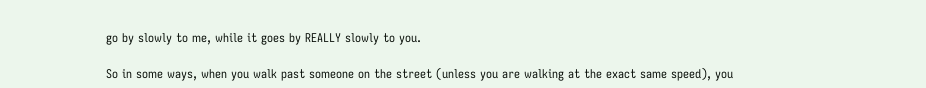go by slowly to me, while it goes by REALLY slowly to you.

So in some ways, when you walk past someone on the street (unless you are walking at the exact same speed), you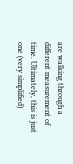are walking through a different measurement of time. Ultimately, this is just one (very simplified)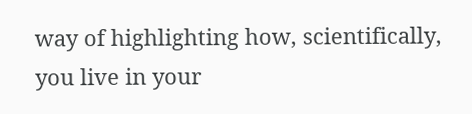way of highlighting how, scientifically, you live in your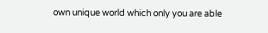own unique world which only you are able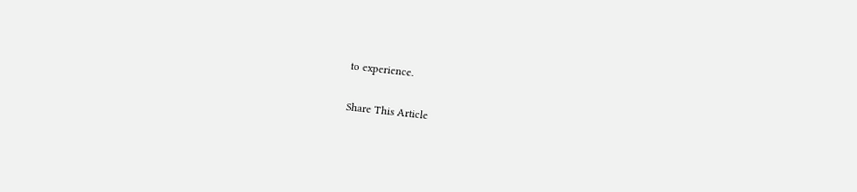to experience.

Share This Article